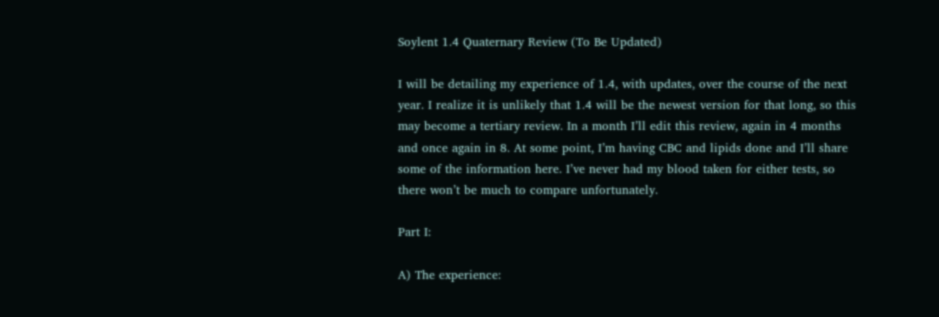Soylent 1.4 Quaternary Review (To Be Updated)

I will be detailing my experience of 1.4, with updates, over the course of the next year. I realize it is unlikely that 1.4 will be the newest version for that long, so this may become a tertiary review. In a month I’ll edit this review, again in 4 months and once again in 8. At some point, I’m having CBC and lipids done and I’ll share some of the information here. I’ve never had my blood taken for either tests, so there won’t be much to compare unfortunately.

Part I:

A) The experience: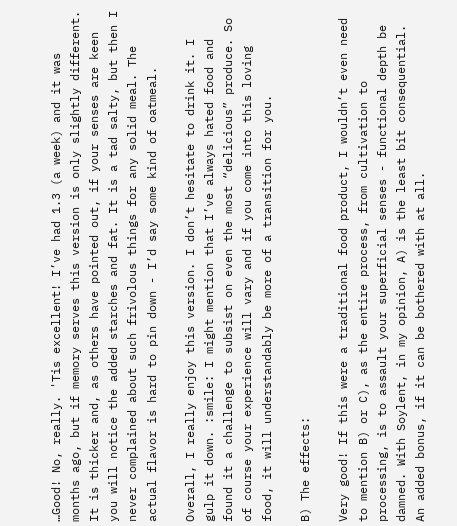…Good! No, really. 'Tis excellent! I’ve had 1.3 (a week) and it was months ago, but if memory serves this version is only slightly different. It is thicker and, as others have pointed out, if your senses are keen you will notice the added starches and fat. It is a tad salty, but then I never complained about such frivolous things for any solid meal. The actual flavor is hard to pin down - I’d say some kind of oatmeal.

Overall, I really enjoy this version. I don’t hesitate to drink it. I gulp it down. :smile: I might mention that I’ve always hated food and found it a challenge to subsist on even the most “delicious” produce. So of course your experience will vary and if you come into this loving food, it will understandably be more of a transition for you.

B) The effects:

Very good! If this were a traditional food product, I wouldn’t even need to mention B) or C), as the entire process, from cultivation to processing, is to assault your superficial senses - functional depth be damned. With Soylent, in my opinion, A) is the least bit consequential. An added bonus, if it can be bothered with at all.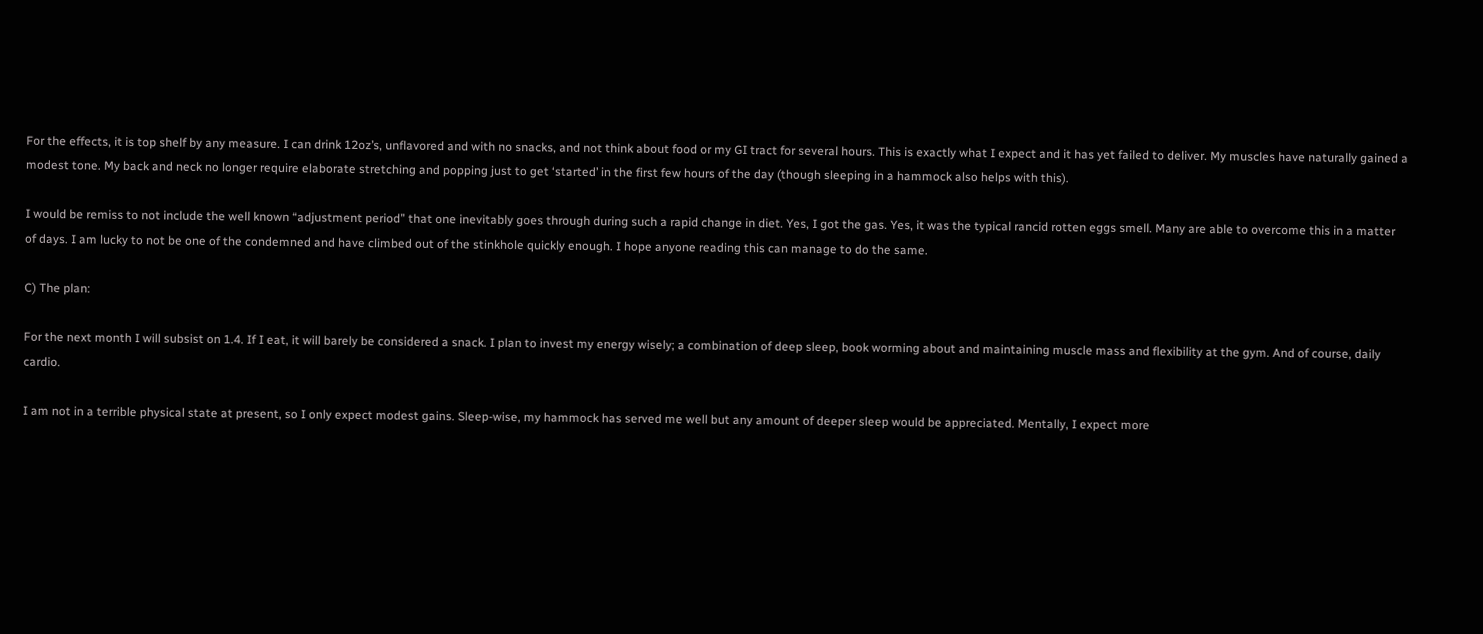For the effects, it is top shelf by any measure. I can drink 12oz’s, unflavored and with no snacks, and not think about food or my GI tract for several hours. This is exactly what I expect and it has yet failed to deliver. My muscles have naturally gained a modest tone. My back and neck no longer require elaborate stretching and popping just to get ‘started’ in the first few hours of the day (though sleeping in a hammock also helps with this).

I would be remiss to not include the well known “adjustment period” that one inevitably goes through during such a rapid change in diet. Yes, I got the gas. Yes, it was the typical rancid rotten eggs smell. Many are able to overcome this in a matter of days. I am lucky to not be one of the condemned and have climbed out of the stinkhole quickly enough. I hope anyone reading this can manage to do the same.

C) The plan:

For the next month I will subsist on 1.4. If I eat, it will barely be considered a snack. I plan to invest my energy wisely; a combination of deep sleep, book worming about and maintaining muscle mass and flexibility at the gym. And of course, daily cardio.

I am not in a terrible physical state at present, so I only expect modest gains. Sleep-wise, my hammock has served me well but any amount of deeper sleep would be appreciated. Mentally, I expect more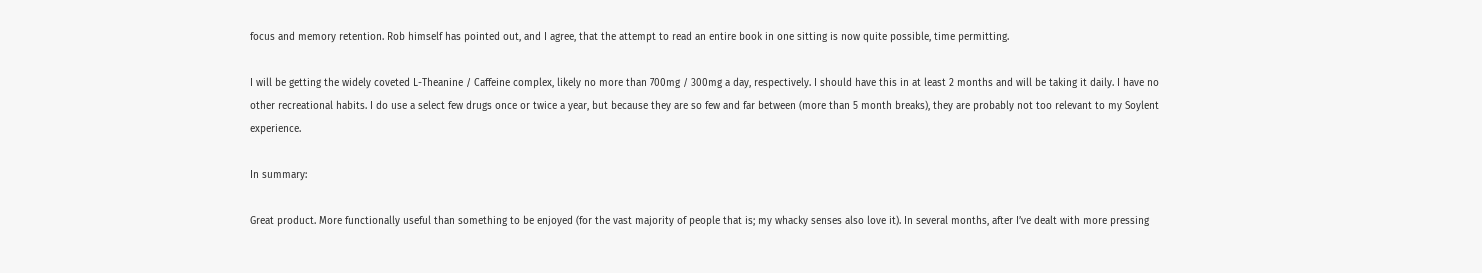focus and memory retention. Rob himself has pointed out, and I agree, that the attempt to read an entire book in one sitting is now quite possible, time permitting.

I will be getting the widely coveted L-Theanine / Caffeine complex, likely no more than 700mg / 300mg a day, respectively. I should have this in at least 2 months and will be taking it daily. I have no other recreational habits. I do use a select few drugs once or twice a year, but because they are so few and far between (more than 5 month breaks), they are probably not too relevant to my Soylent experience.

In summary:

Great product. More functionally useful than something to be enjoyed (for the vast majority of people that is; my whacky senses also love it). In several months, after I’ve dealt with more pressing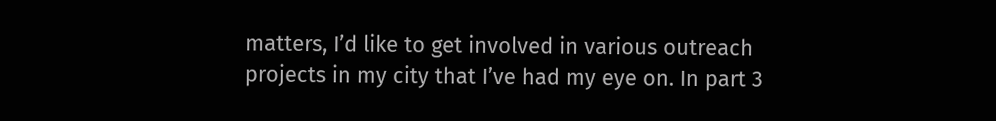matters, I’d like to get involved in various outreach projects in my city that I’ve had my eye on. In part 3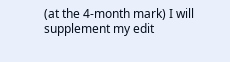(at the 4-month mark) I will supplement my edit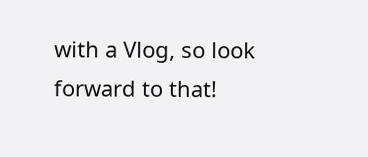with a Vlog, so look forward to that!